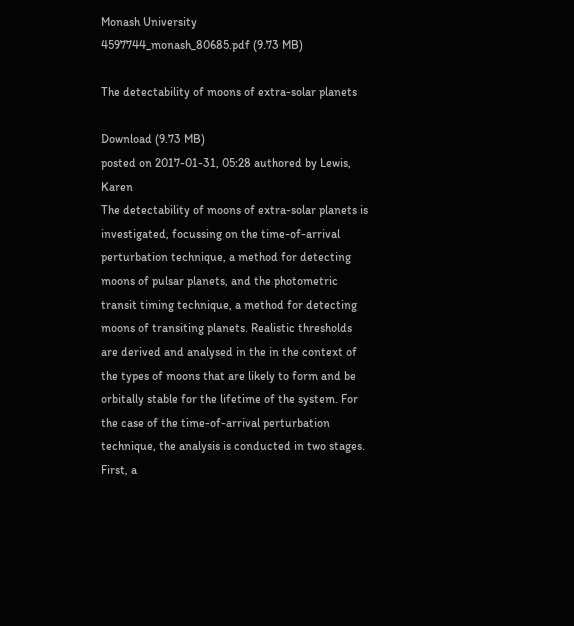Monash University
4597744_monash_80685.pdf (9.73 MB)

The detectability of moons of extra-solar planets

Download (9.73 MB)
posted on 2017-01-31, 05:28 authored by Lewis, Karen
The detectability of moons of extra-solar planets is investigated, focussing on the time-of-arrival perturbation technique, a method for detecting moons of pulsar planets, and the photometric transit timing technique, a method for detecting moons of transiting planets. Realistic thresholds are derived and analysed in the in the context of the types of moons that are likely to form and be orbitally stable for the lifetime of the system. For the case of the time-of-arrival perturbation technique, the analysis is conducted in two stages. First, a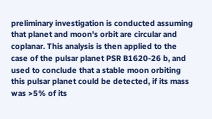preliminary investigation is conducted assuming that planet and moon's orbit are circular and coplanar. This analysis is then applied to the case of the pulsar planet PSR B1620-26 b, and used to conclude that a stable moon orbiting this pulsar planet could be detected, if its mass was >5% of its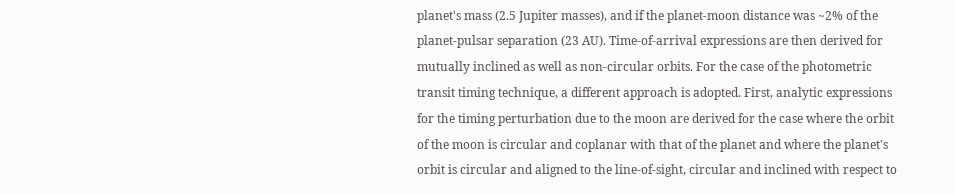planet's mass (2.5 Jupiter masses), and if the planet-moon distance was ~2% of the planet-pulsar separation (23 AU). Time-of-arrival expressions are then derived for mutually inclined as well as non-circular orbits. For the case of the photometric transit timing technique, a different approach is adopted. First, analytic expressions for the timing perturbation due to the moon are derived for the case where the orbit of the moon is circular and coplanar with that of the planet and where the planet's orbit is circular and aligned to the line-of-sight, circular and inclined with respect to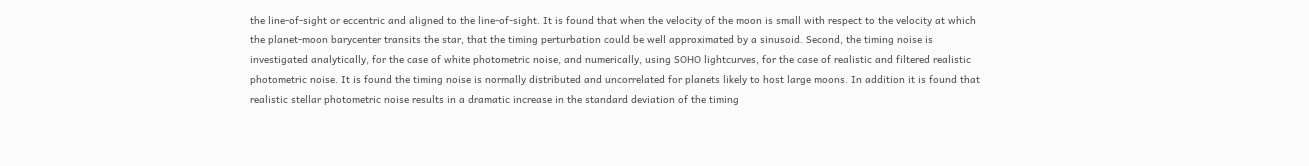the line-of-sight or eccentric and aligned to the line-of-sight. It is found that when the velocity of the moon is small with respect to the velocity at which the planet-moon barycenter transits the star, that the timing perturbation could be well approximated by a sinusoid. Second, the timing noise is investigated analytically, for the case of white photometric noise, and numerically, using SOHO lightcurves, for the case of realistic and filtered realistic photometric noise. It is found the timing noise is normally distributed and uncorrelated for planets likely to host large moons. In addition it is found that realistic stellar photometric noise results in a dramatic increase in the standard deviation of the timing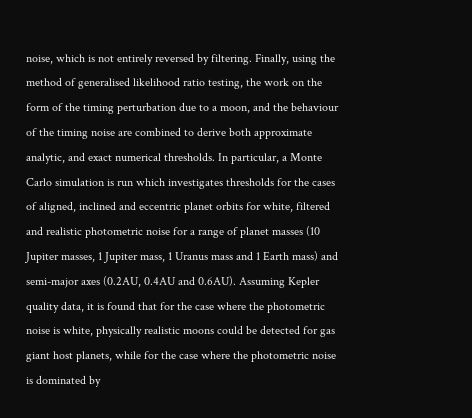noise, which is not entirely reversed by filtering. Finally, using the method of generalised likelihood ratio testing, the work on the form of the timing perturbation due to a moon, and the behaviour of the timing noise are combined to derive both approximate analytic, and exact numerical thresholds. In particular, a Monte Carlo simulation is run which investigates thresholds for the cases of aligned, inclined and eccentric planet orbits for white, filtered and realistic photometric noise for a range of planet masses (10 Jupiter masses, 1 Jupiter mass, 1 Uranus mass and 1 Earth mass) and semi-major axes (0.2AU, 0.4AU and 0.6AU). Assuming Kepler quality data, it is found that for the case where the photometric noise is white, physically realistic moons could be detected for gas giant host planets, while for the case where the photometric noise is dominated by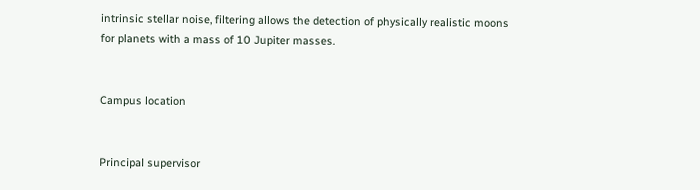intrinsic stellar noise, filtering allows the detection of physically realistic moons for planets with a mass of 10 Jupiter masses.


Campus location


Principal supervisor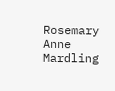Rosemary Anne Mardling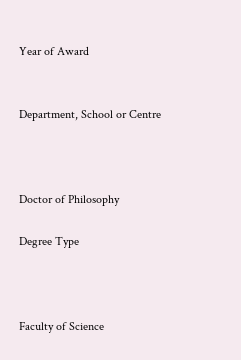Year of Award


Department, School or Centre



Doctor of Philosophy

Degree Type



Faculty of Science